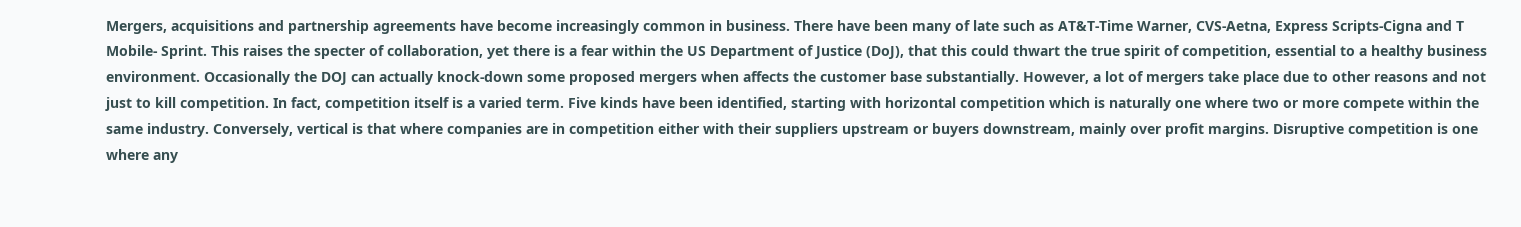Mergers, acquisitions and partnership agreements have become increasingly common in business. There have been many of late such as AT&T-Time Warner, CVS-Aetna, Express Scripts-Cigna and T Mobile- Sprint. This raises the specter of collaboration, yet there is a fear within the US Department of Justice (DoJ), that this could thwart the true spirit of competition, essential to a healthy business environment. Occasionally the DOJ can actually knock-down some proposed mergers when affects the customer base substantially. However, a lot of mergers take place due to other reasons and not just to kill competition. In fact, competition itself is a varied term. Five kinds have been identified, starting with horizontal competition which is naturally one where two or more compete within the same industry. Conversely, vertical is that where companies are in competition either with their suppliers upstream or buyers downstream, mainly over profit margins. Disruptive competition is one where any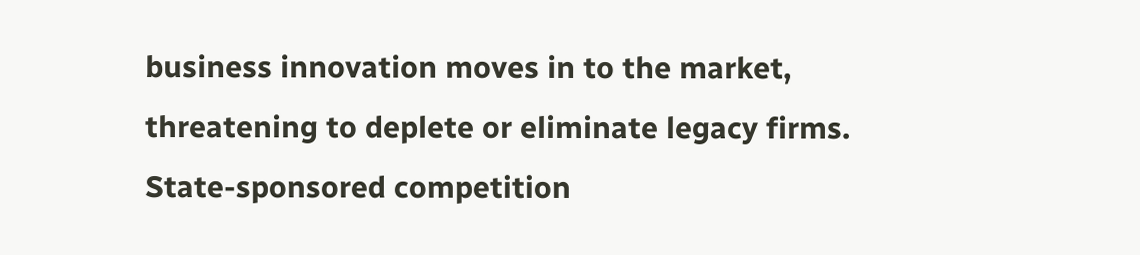business innovation moves in to the market, threatening to deplete or eliminate legacy firms. State-sponsored competition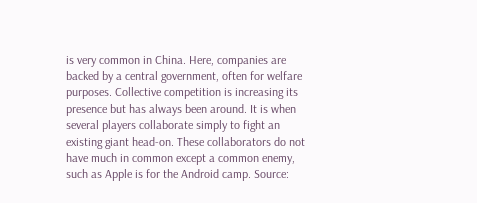is very common in China. Here, companies are backed by a central government, often for welfare purposes. Collective competition is increasing its presence but has always been around. It is when several players collaborate simply to fight an existing giant head-on. These collaborators do not have much in common except a common enemy, such as Apple is for the Android camp. Source: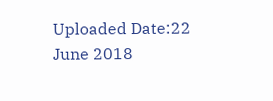Uploaded Date:22 June 2018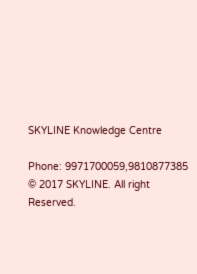SKYLINE Knowledge Centre

Phone: 9971700059,9810877385
© 2017 SKYLINE. All right Reserved.